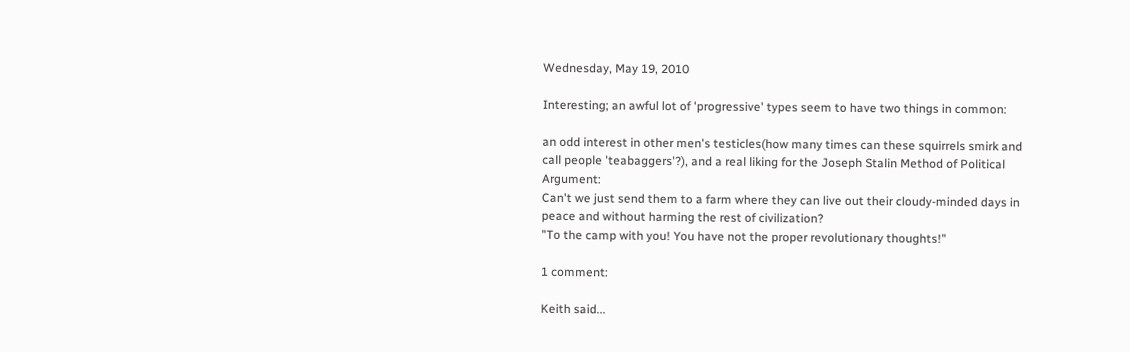Wednesday, May 19, 2010

Interesting; an awful lot of 'progressive' types seem to have two things in common:

an odd interest in other men's testicles(how many times can these squirrels smirk and call people 'teabaggers'?), and a real liking for the Joseph Stalin Method of Political Argument:
Can't we just send them to a farm where they can live out their cloudy-minded days in peace and without harming the rest of civilization?
"To the camp with you! You have not the proper revolutionary thoughts!"

1 comment:

Keith said...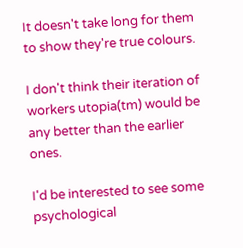It doesn't take long for them to show they're true colours.

I don't think their iteration of workers utopia(tm) would be any better than the earlier ones.

I'd be interested to see some psychological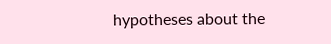hypotheses about the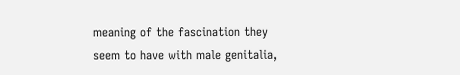meaning of the fascination they seem to have with male genitalia,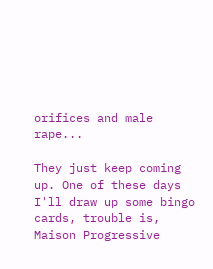orifices and male rape...

They just keep coming up. One of these days I'll draw up some bingo cards, trouble is, Maison Progressive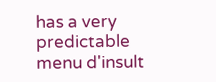has a very predictable menu d'insult